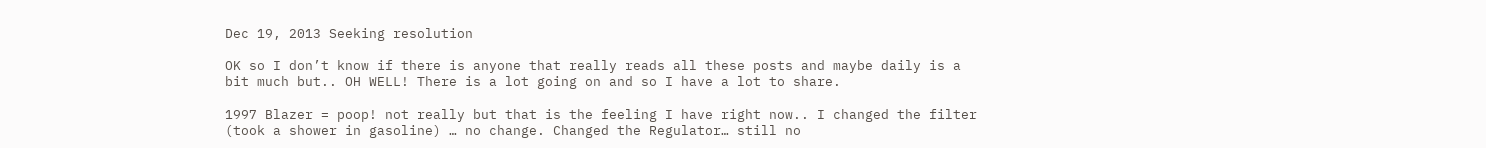Dec 19, 2013 Seeking resolution

OK so I don’t know if there is anyone that really reads all these posts and maybe daily is a bit much but.. OH WELL! There is a lot going on and so I have a lot to share.

1997 Blazer = poop! not really but that is the feeling I have right now.. I changed the filter (took a shower in gasoline) … no change. Changed the Regulator… still no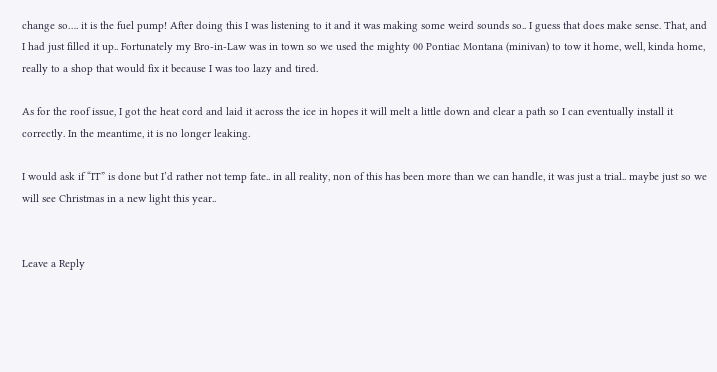change so…. it is the fuel pump! After doing this I was listening to it and it was making some weird sounds so.. I guess that does make sense. That, and I had just filled it up.. Fortunately my Bro-in-Law was in town so we used the mighty 00 Pontiac Montana (minivan) to tow it home, well, kinda home, really to a shop that would fix it because I was too lazy and tired.

As for the roof issue, I got the heat cord and laid it across the ice in hopes it will melt a little down and clear a path so I can eventually install it correctly. In the meantime, it is no longer leaking.

I would ask if “IT” is done but I’d rather not temp fate.. in all reality, non of this has been more than we can handle, it was just a trial.. maybe just so we will see Christmas in a new light this year..


Leave a Reply